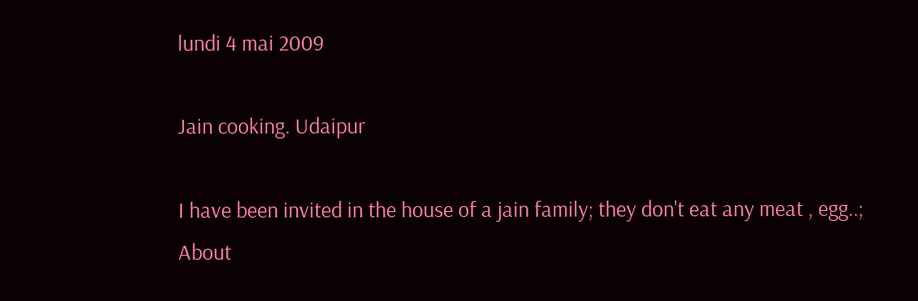lundi 4 mai 2009

Jain cooking. Udaipur

I have been invited in the house of a jain family; they don't eat any meat , egg..;
About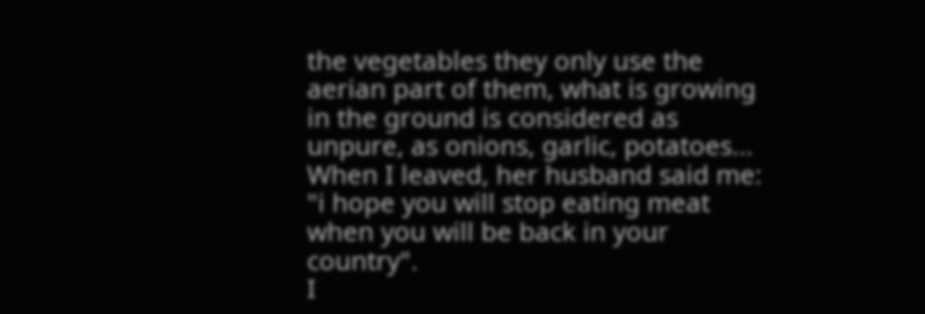the vegetables they only use the aerian part of them, what is growing in the ground is considered as unpure, as onions, garlic, potatoes...
When I leaved, her husband said me: "i hope you will stop eating meat when you will be back in your country".
I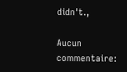didn't.,

Aucun commentaire: